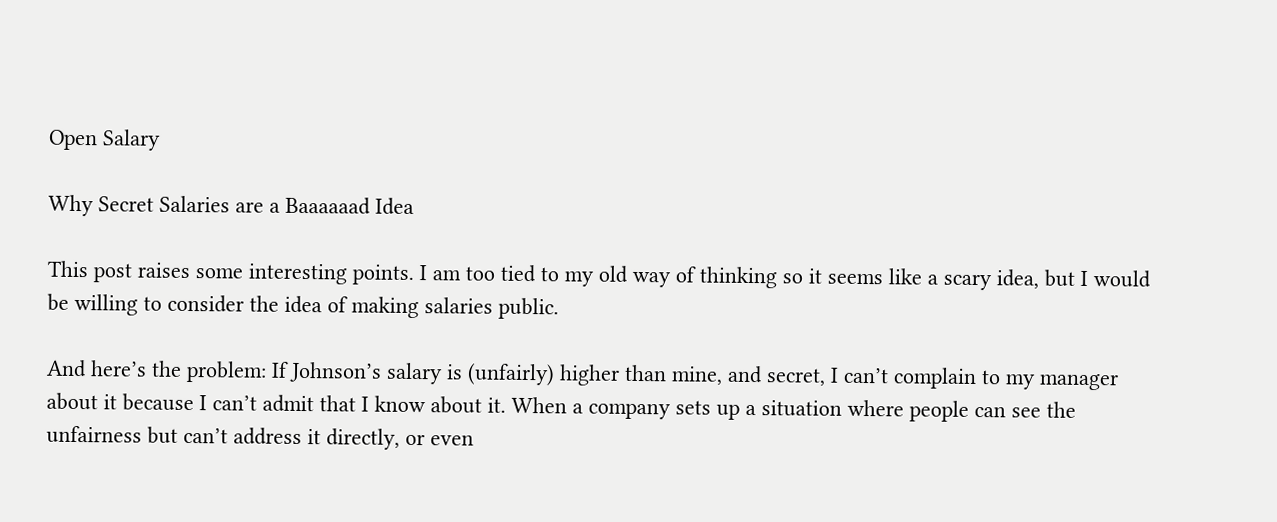Open Salary

Why Secret Salaries are a Baaaaaad Idea

This post raises some interesting points. I am too tied to my old way of thinking so it seems like a scary idea, but I would be willing to consider the idea of making salaries public.

And here’s the problem: If Johnson’s salary is (unfairly) higher than mine, and secret, I can’t complain to my manager about it because I can’t admit that I know about it. When a company sets up a situation where people can see the unfairness but can’t address it directly, or even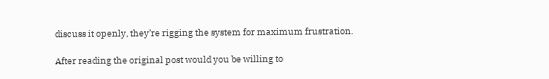discuss it openly, they’re rigging the system for maximum frustration.

After reading the original post would you be willing to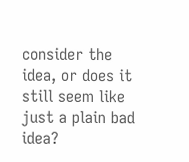consider the idea, or does it still seem like just a plain bad idea?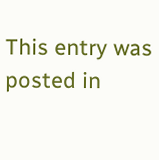This entry was posted in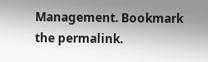Management. Bookmark the permalink.